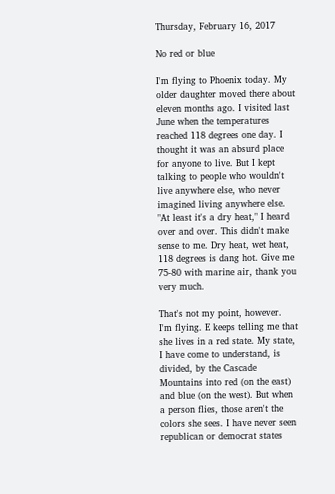Thursday, February 16, 2017

No red or blue

I'm flying to Phoenix today. My older daughter moved there about eleven months ago. I visited last June when the temperatures reached 118 degrees one day. I thought it was an absurd place for anyone to live. But I kept talking to people who wouldn't live anywhere else, who never imagined living anywhere else. "At least it's a dry heat," I heard over and over. This didn't make sense to me. Dry heat, wet heat, 118 degrees is dang hot. Give me 75-80 with marine air, thank you very much.

That's not my point, however.
I'm flying. E keeps telling me that she lives in a red state. My state, I have come to understand, is divided, by the Cascade Mountains into red (on the east) and blue (on the west). But when a person flies, those aren't the colors she sees. I have never seen republican or democrat states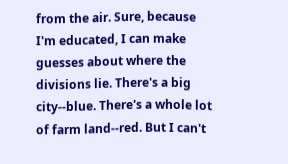from the air. Sure, because I'm educated, I can make guesses about where the divisions lie. There's a big city--blue. There's a whole lot of farm land--red. But I can't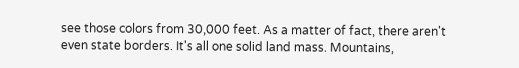see those colors from 30,000 feet. As a matter of fact, there aren't even state borders. It's all one solid land mass. Mountains,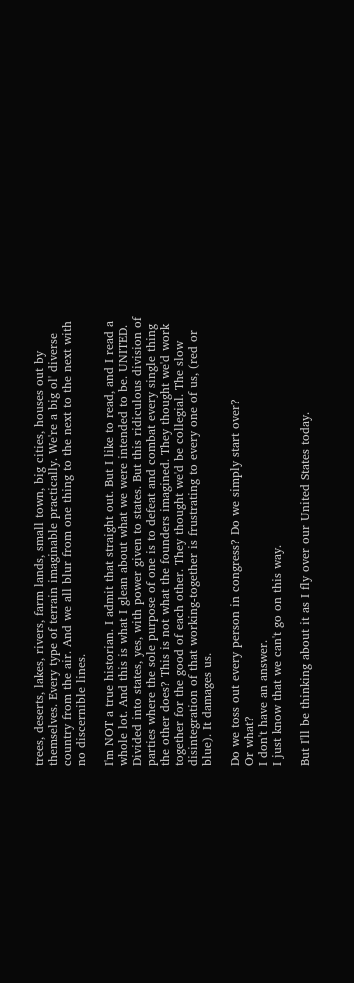trees, deserts, lakes, rivers, farm lands, small town, big cities, houses out by themselves. Every type of terrain imaginable practically. We're a big ol' diverse country from the air. And we all blur from one thing to the next to the next with no discernible lines.

I'm NOT a true historian. I admit that straight out. But I like to read, and I read a whole lot. And this is what I glean about what we were intended to be. UNITED. Divided into states, yes, with power given to states. But this ridiculous division of parties where the sole purpose of one is to defeat and combat every single thing the other does? This is not what the founders imagined. They thought we'd work together for the good of each other. They thought we'd be collegial. The slow disintegration of that working-together is frustrating to every one of us, (red or blue). It damages us.

Do we toss out every person in congress? Do we simply start over?
Or what?
I don't have an answer.
I just know that we can't go on this way.

But I'll be thinking about it as I fly over our United States today.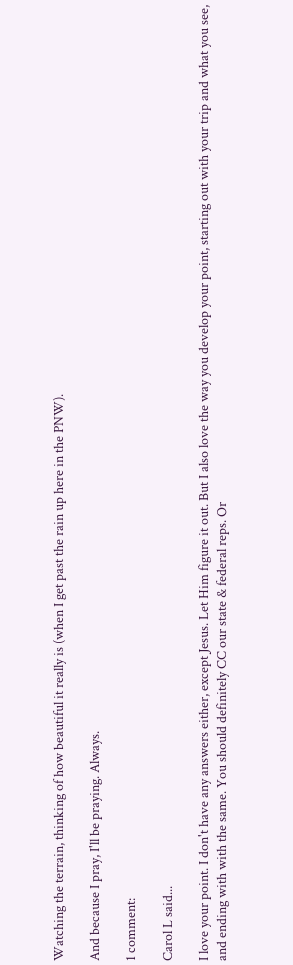Watching the terrain, thinking of how beautiful it really is (when I get past the rain up here in the PNW).

And because I pray, I'll be praying. Always.

1 comment:

Carol L said...

I love your point. I don't have any answers either, except Jesus. Let Him figure it out. But I also love the way you develop your point, starting out with your trip and what you see, and ending with with the same. You should definitely CC our state & federal reps. Or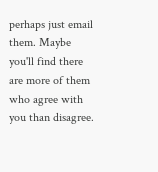perhaps just email them. Maybe you'll find there are more of them who agree with you than disagree.